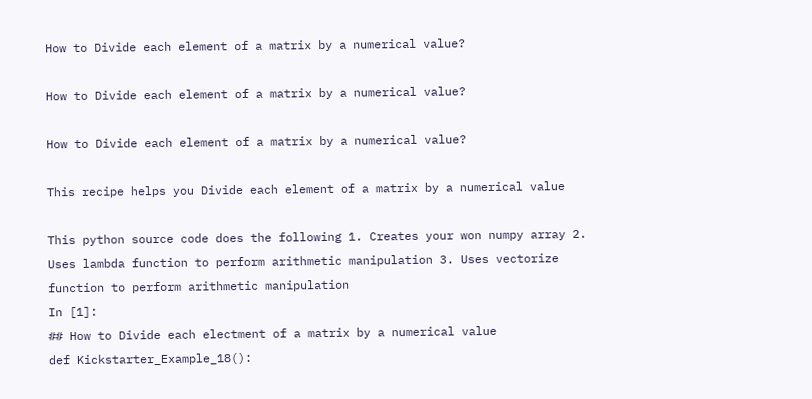How to Divide each element of a matrix by a numerical value?

How to Divide each element of a matrix by a numerical value?

How to Divide each element of a matrix by a numerical value?

This recipe helps you Divide each element of a matrix by a numerical value

This python source code does the following 1. Creates your won numpy array 2. Uses lambda function to perform arithmetic manipulation 3. Uses vectorize function to perform arithmetic manipulation
In [1]:
## How to Divide each electment of a matrix by a numerical value
def Kickstarter_Example_18():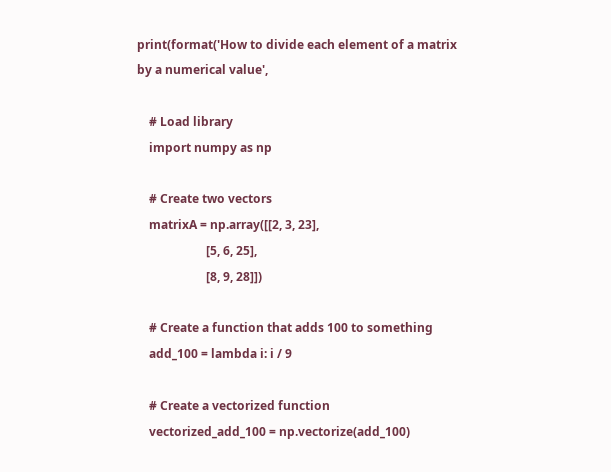print(format('How to divide each element of a matrix by a numerical value',

    # Load library
    import numpy as np

    # Create two vectors
    matrixA = np.array([[2, 3, 23],
                       [5, 6, 25],
                       [8, 9, 28]])

    # Create a function that adds 100 to something
    add_100 = lambda i: i / 9

    # Create a vectorized function
    vectorized_add_100 = np.vectorize(add_100)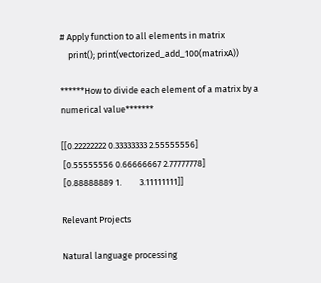# Apply function to all elements in matrix
    print(); print(vectorized_add_100(matrixA))

******How to divide each element of a matrix by a numerical value*******

[[0.22222222 0.33333333 2.55555556]
 [0.55555556 0.66666667 2.77777778]
 [0.88888889 1.         3.11111111]]

Relevant Projects

Natural language processing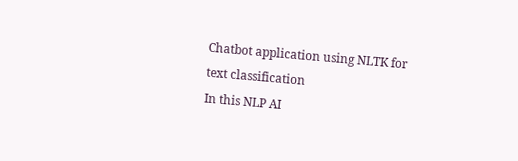Chatbot application using NLTK for text classification
In this NLP AI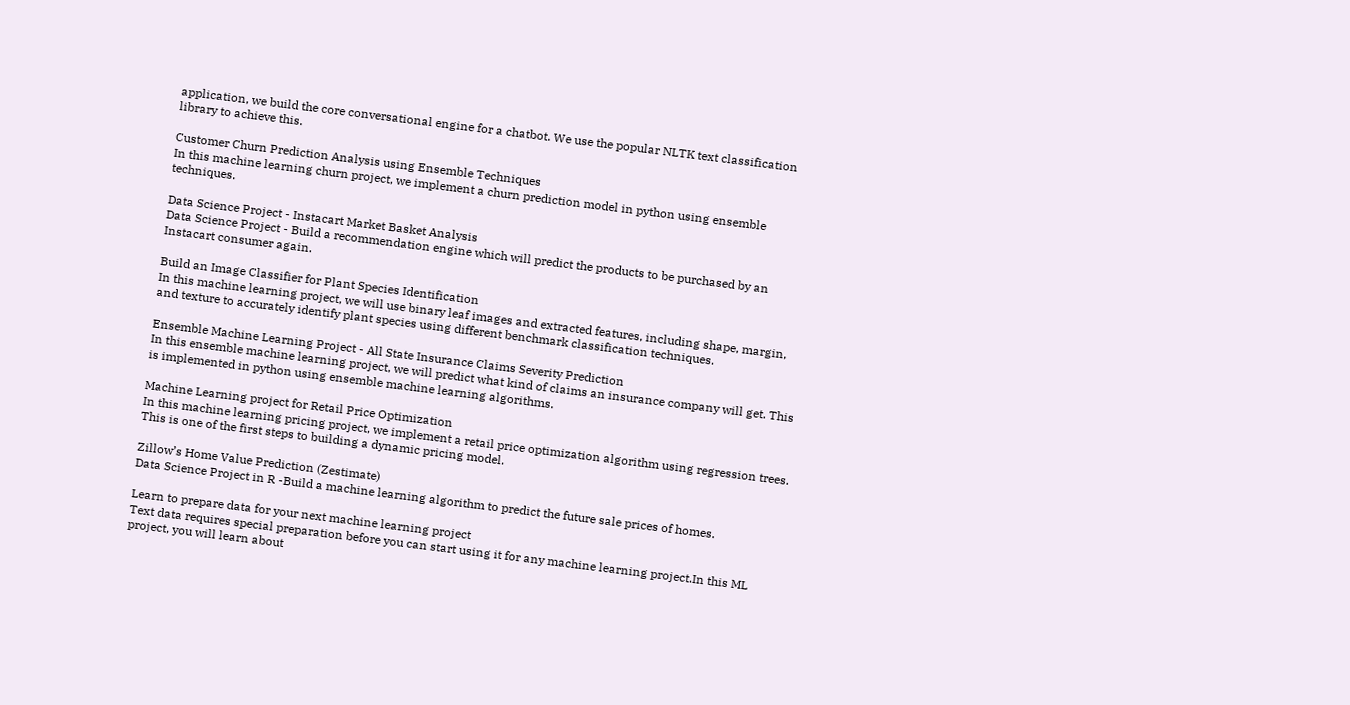application, we build the core conversational engine for a chatbot. We use the popular NLTK text classification library to achieve this.

Customer Churn Prediction Analysis using Ensemble Techniques
In this machine learning churn project, we implement a churn prediction model in python using ensemble techniques.

Data Science Project - Instacart Market Basket Analysis
Data Science Project - Build a recommendation engine which will predict the products to be purchased by an Instacart consumer again.

Build an Image Classifier for Plant Species Identification
In this machine learning project, we will use binary leaf images and extracted features, including shape, margin, and texture to accurately identify plant species using different benchmark classification techniques.

Ensemble Machine Learning Project - All State Insurance Claims Severity Prediction
In this ensemble machine learning project, we will predict what kind of claims an insurance company will get. This is implemented in python using ensemble machine learning algorithms.

Machine Learning project for Retail Price Optimization
In this machine learning pricing project, we implement a retail price optimization algorithm using regression trees. This is one of the first steps to building a dynamic pricing model.

Zillow’s Home Value Prediction (Zestimate)
Data Science Project in R -Build a machine learning algorithm to predict the future sale prices of homes.

Learn to prepare data for your next machine learning project
Text data requires special preparation before you can start using it for any machine learning project.In this ML project, you will learn about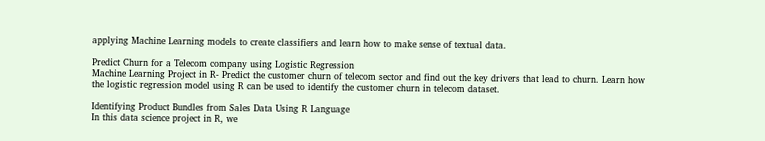applying Machine Learning models to create classifiers and learn how to make sense of textual data.

Predict Churn for a Telecom company using Logistic Regression
Machine Learning Project in R- Predict the customer churn of telecom sector and find out the key drivers that lead to churn. Learn how the logistic regression model using R can be used to identify the customer churn in telecom dataset.

Identifying Product Bundles from Sales Data Using R Language
In this data science project in R, we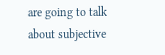are going to talk about subjective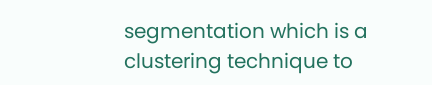segmentation which is a clustering technique to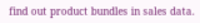find out product bundles in sales data.